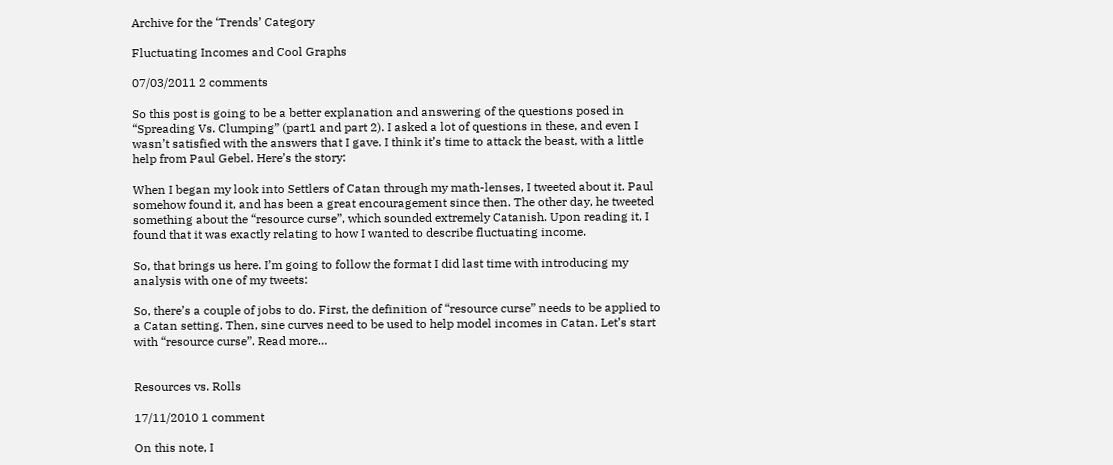Archive for the ‘Trends’ Category

Fluctuating Incomes and Cool Graphs

07/03/2011 2 comments

So this post is going to be a better explanation and answering of the questions posed in “Spreading Vs. Clumping” (part1 and part 2). I asked a lot of questions in these, and even I wasn’t satisfied with the answers that I gave. I think it’s time to attack the beast, with a little help from Paul Gebel. Here’s the story:

When I began my look into Settlers of Catan through my math-lenses, I tweeted about it. Paul somehow found it, and has been a great encouragement since then. The other day, he tweeted something about the “resource curse”, which sounded extremely Catanish. Upon reading it, I found that it was exactly relating to how I wanted to describe fluctuating income.

So, that brings us here. I’m going to follow the format I did last time with introducing my analysis with one of my tweets:

So, there’s a couple of jobs to do. First, the definition of “resource curse” needs to be applied to a Catan setting. Then, sine curves need to be used to help model incomes in Catan. Let’s start with “resource curse”. Read more…


Resources vs. Rolls

17/11/2010 1 comment

On this note, I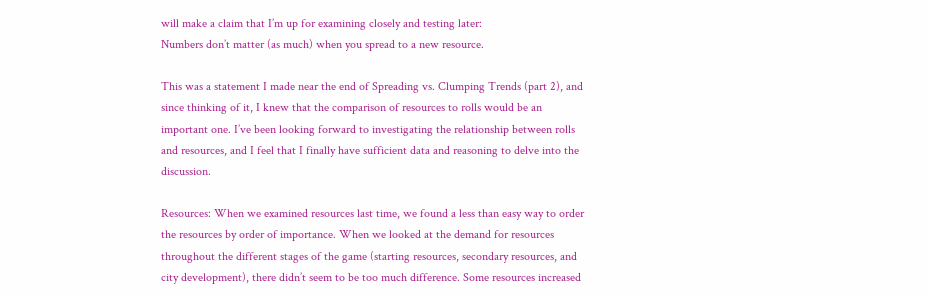will make a claim that I’m up for examining closely and testing later:
Numbers don’t matter (as much) when you spread to a new resource.

This was a statement I made near the end of Spreading vs. Clumping Trends (part 2), and since thinking of it, I knew that the comparison of resources to rolls would be an important one. I’ve been looking forward to investigating the relationship between rolls and resources, and I feel that I finally have sufficient data and reasoning to delve into the discussion.

Resources: When we examined resources last time, we found a less than easy way to order the resources by order of importance. When we looked at the demand for resources throughout the different stages of the game (starting resources, secondary resources, and city development), there didn’t seem to be too much difference. Some resources increased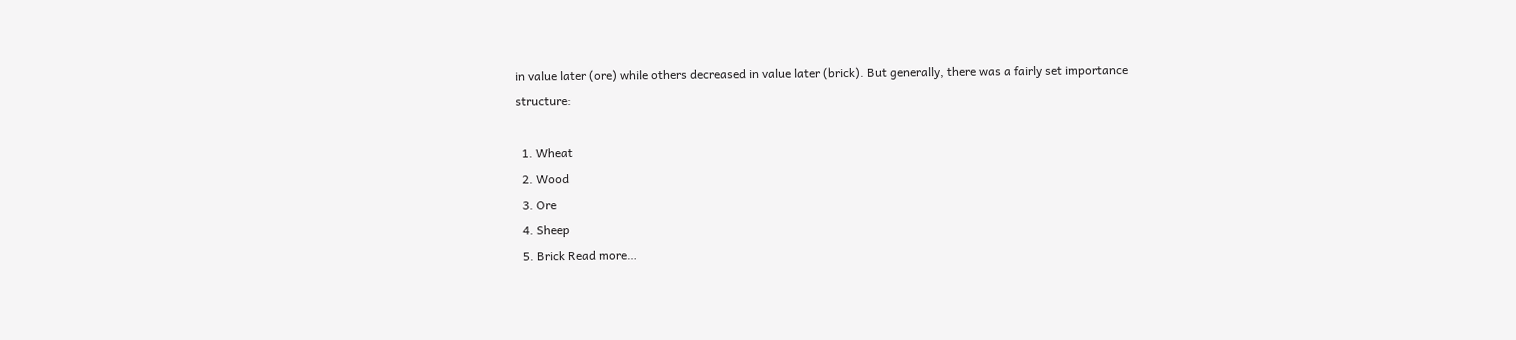in value later (ore) while others decreased in value later (brick). But generally, there was a fairly set importance structure:

  1. Wheat
  2. Wood
  3. Ore
  4. Sheep
  5. Brick Read more…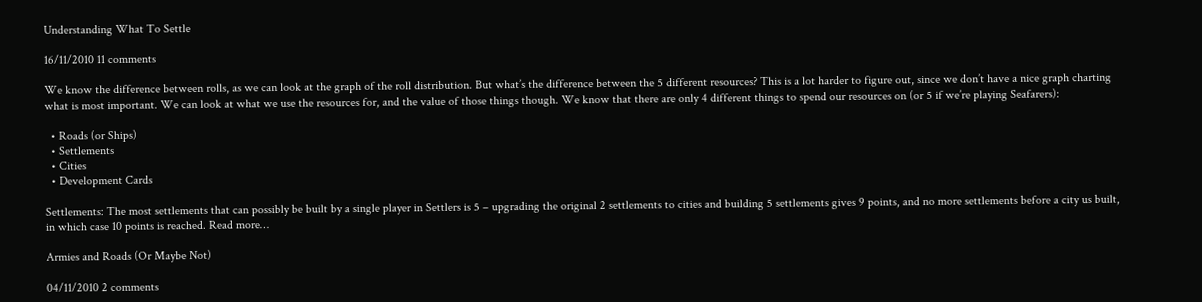Understanding What To Settle

16/11/2010 11 comments

We know the difference between rolls, as we can look at the graph of the roll distribution. But what’s the difference between the 5 different resources? This is a lot harder to figure out, since we don’t have a nice graph charting what is most important. We can look at what we use the resources for, and the value of those things though. We know that there are only 4 different things to spend our resources on (or 5 if we’re playing Seafarers):

  • Roads (or Ships)
  • Settlements
  • Cities
  • Development Cards

Settlements: The most settlements that can possibly be built by a single player in Settlers is 5 – upgrading the original 2 settlements to cities and building 5 settlements gives 9 points, and no more settlements before a city us built, in which case 10 points is reached. Read more…

Armies and Roads (Or Maybe Not)

04/11/2010 2 comments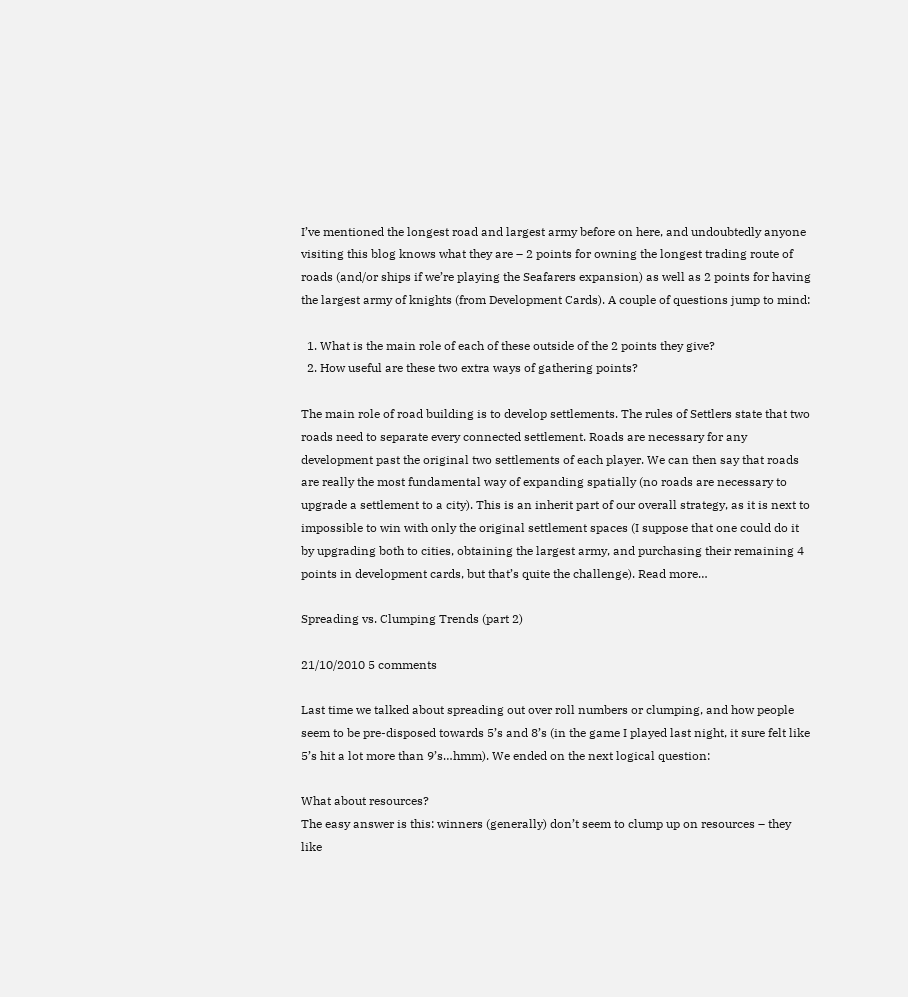I’ve mentioned the longest road and largest army before on here, and undoubtedly anyone visiting this blog knows what they are – 2 points for owning the longest trading route of roads (and/or ships if we’re playing the Seafarers expansion) as well as 2 points for having the largest army of knights (from Development Cards). A couple of questions jump to mind:

  1. What is the main role of each of these outside of the 2 points they give?
  2. How useful are these two extra ways of gathering points?

The main role of road building is to develop settlements. The rules of Settlers state that two roads need to separate every connected settlement. Roads are necessary for any development past the original two settlements of each player. We can then say that roads are really the most fundamental way of expanding spatially (no roads are necessary to upgrade a settlement to a city). This is an inherit part of our overall strategy, as it is next to impossible to win with only the original settlement spaces (I suppose that one could do it by upgrading both to cities, obtaining the largest army, and purchasing their remaining 4 points in development cards, but that’s quite the challenge). Read more…

Spreading vs. Clumping Trends (part 2)

21/10/2010 5 comments

Last time we talked about spreading out over roll numbers or clumping, and how people seem to be pre-disposed towards 5’s and 8’s (in the game I played last night, it sure felt like 5’s hit a lot more than 9’s…hmm). We ended on the next logical question:

What about resources?
The easy answer is this: winners (generally) don’t seem to clump up on resources – they like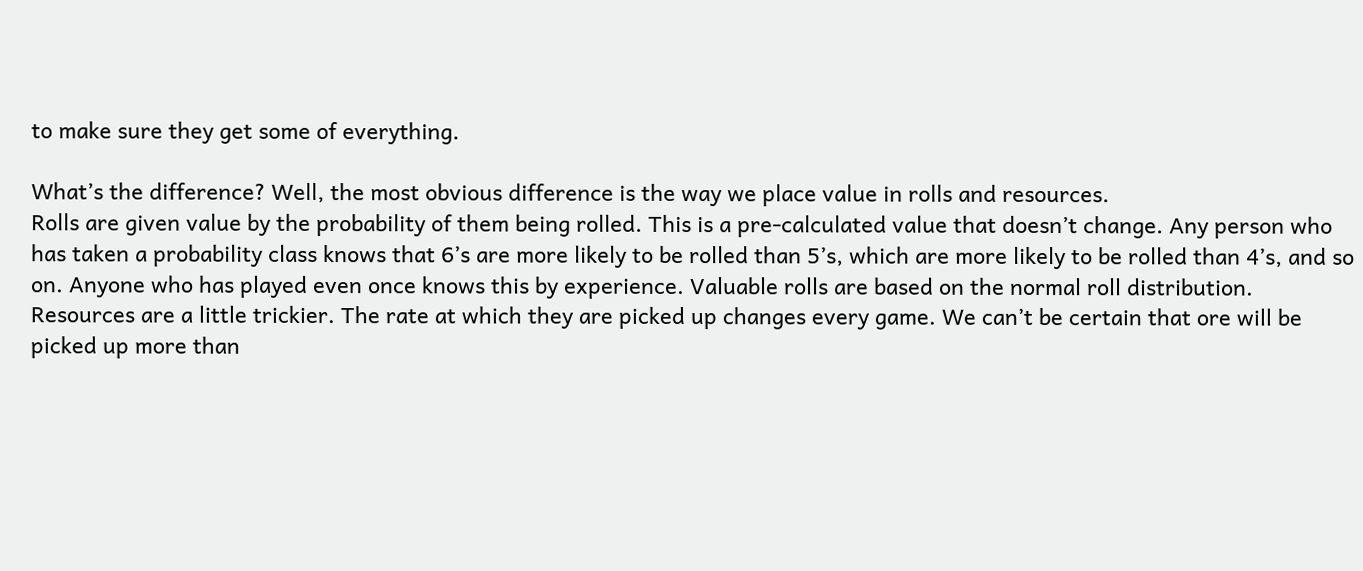to make sure they get some of everything.

What’s the difference? Well, the most obvious difference is the way we place value in rolls and resources.
Rolls are given value by the probability of them being rolled. This is a pre-calculated value that doesn’t change. Any person who has taken a probability class knows that 6’s are more likely to be rolled than 5’s, which are more likely to be rolled than 4’s, and so on. Anyone who has played even once knows this by experience. Valuable rolls are based on the normal roll distribution.
Resources are a little trickier. The rate at which they are picked up changes every game. We can’t be certain that ore will be picked up more than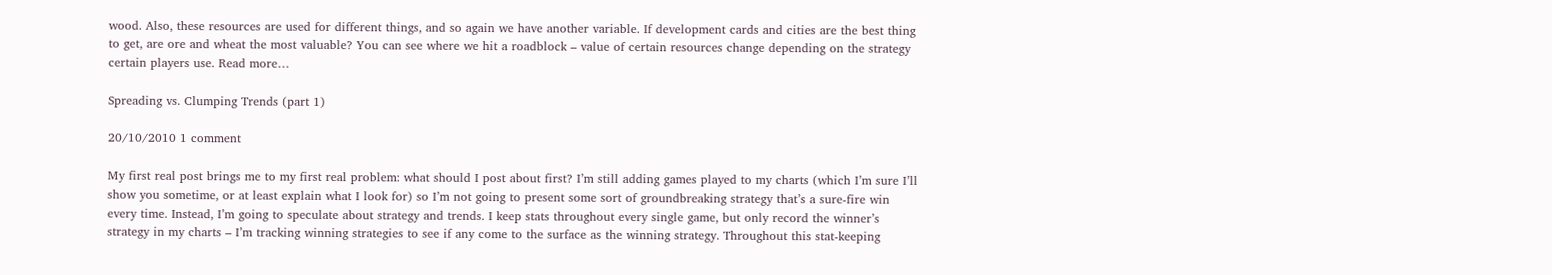wood. Also, these resources are used for different things, and so again we have another variable. If development cards and cities are the best thing to get, are ore and wheat the most valuable? You can see where we hit a roadblock – value of certain resources change depending on the strategy certain players use. Read more…

Spreading vs. Clumping Trends (part 1)

20/10/2010 1 comment

My first real post brings me to my first real problem: what should I post about first? I’m still adding games played to my charts (which I’m sure I’ll show you sometime, or at least explain what I look for) so I’m not going to present some sort of groundbreaking strategy that’s a sure-fire win every time. Instead, I’m going to speculate about strategy and trends. I keep stats throughout every single game, but only record the winner’s strategy in my charts – I’m tracking winning strategies to see if any come to the surface as the winning strategy. Throughout this stat-keeping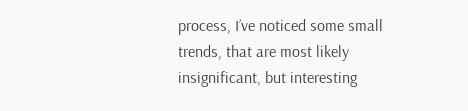process, I’ve noticed some small trends, that are most likely insignificant, but interesting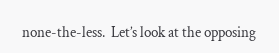none-the-less.  Let’s look at the opposing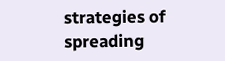strategies of spreading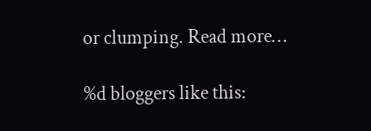or clumping. Read more…

%d bloggers like this: